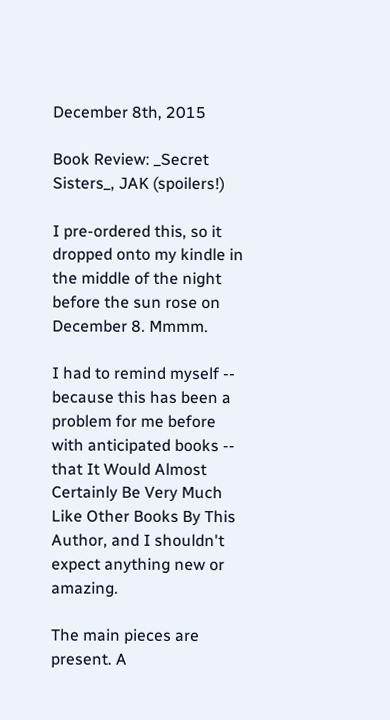December 8th, 2015

Book Review: _Secret Sisters_, JAK (spoilers!)

I pre-ordered this, so it dropped onto my kindle in the middle of the night before the sun rose on December 8. Mmmm.

I had to remind myself -- because this has been a problem for me before with anticipated books -- that It Would Almost Certainly Be Very Much Like Other Books By This Author, and I shouldn't expect anything new or amazing.

The main pieces are present. A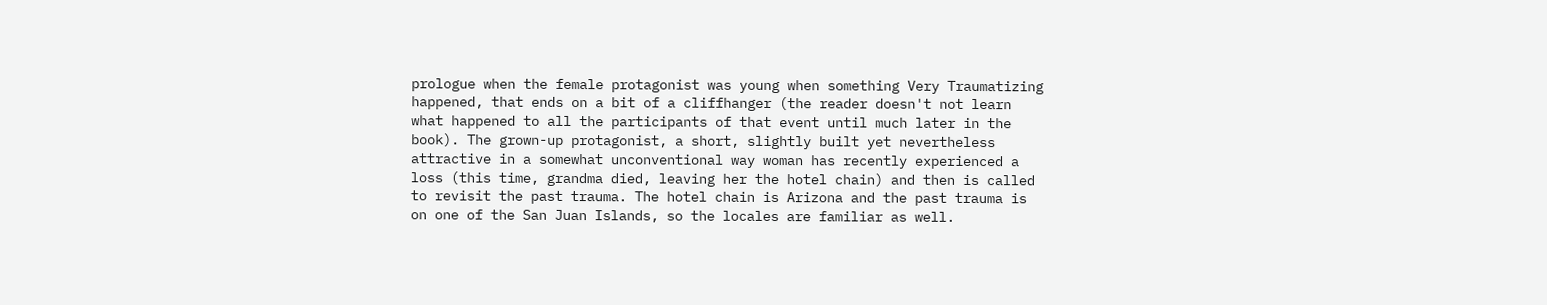prologue when the female protagonist was young when something Very Traumatizing happened, that ends on a bit of a cliffhanger (the reader doesn't not learn what happened to all the participants of that event until much later in the book). The grown-up protagonist, a short, slightly built yet nevertheless attractive in a somewhat unconventional way woman has recently experienced a loss (this time, grandma died, leaving her the hotel chain) and then is called to revisit the past trauma. The hotel chain is Arizona and the past trauma is on one of the San Juan Islands, so the locales are familiar as well.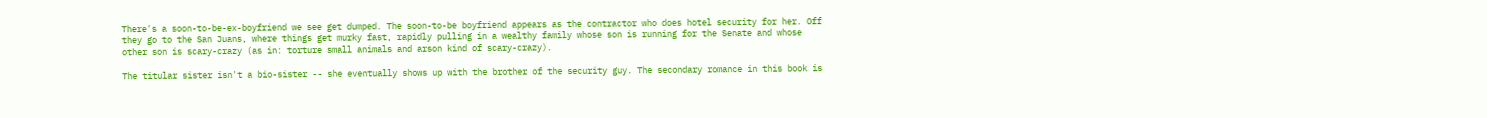There's a soon-to-be-ex-boyfriend we see get dumped. The soon-to-be boyfriend appears as the contractor who does hotel security for her. Off they go to the San Juans, where things get murky fast, rapidly pulling in a wealthy family whose son is running for the Senate and whose other son is scary-crazy (as in: torture small animals and arson kind of scary-crazy).

The titular sister isn't a bio-sister -- she eventually shows up with the brother of the security guy. The secondary romance in this book is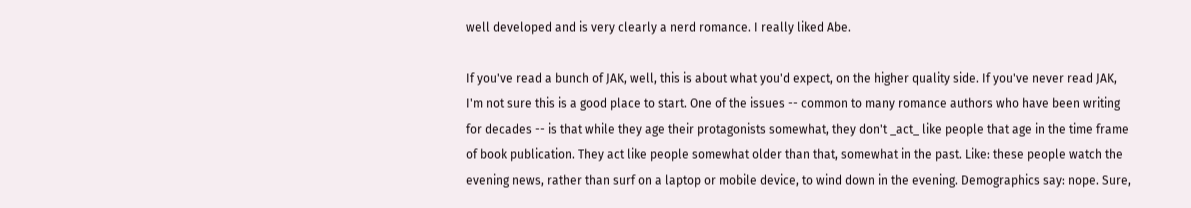well developed and is very clearly a nerd romance. I really liked Abe.

If you've read a bunch of JAK, well, this is about what you'd expect, on the higher quality side. If you've never read JAK, I'm not sure this is a good place to start. One of the issues -- common to many romance authors who have been writing for decades -- is that while they age their protagonists somewhat, they don't _act_ like people that age in the time frame of book publication. They act like people somewhat older than that, somewhat in the past. Like: these people watch the evening news, rather than surf on a laptop or mobile device, to wind down in the evening. Demographics say: nope. Sure,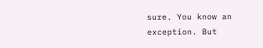sure. You know an exception. But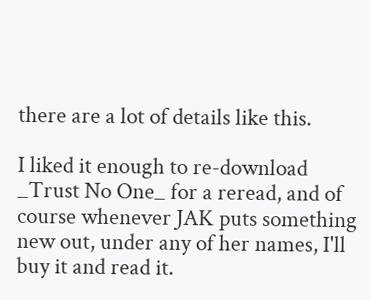there are a lot of details like this.

I liked it enough to re-download _Trust No One_ for a reread, and of course whenever JAK puts something new out, under any of her names, I'll buy it and read it.